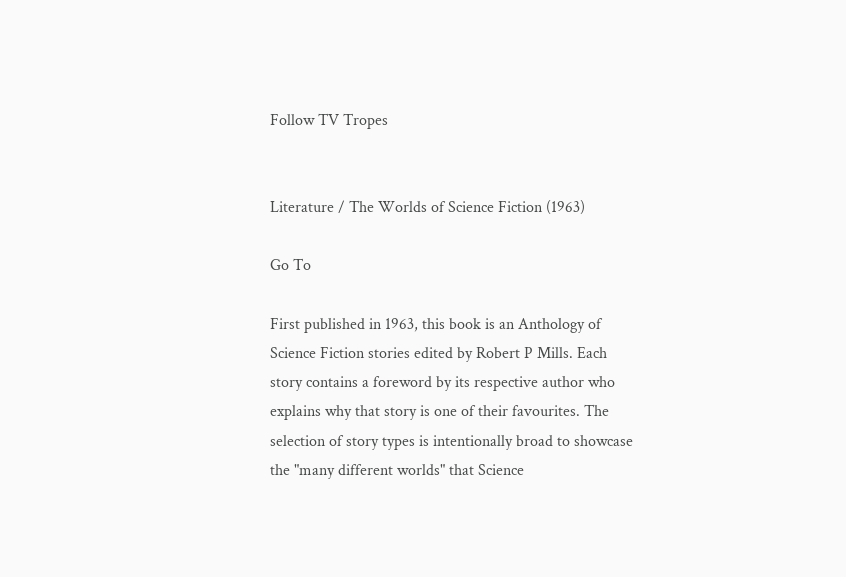Follow TV Tropes


Literature / The Worlds of Science Fiction (1963)

Go To

First published in 1963, this book is an Anthology of Science Fiction stories edited by Robert P Mills. Each story contains a foreword by its respective author who explains why that story is one of their favourites. The selection of story types is intentionally broad to showcase the "many different worlds" that Science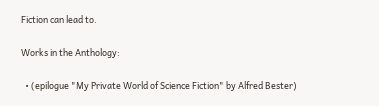Fiction can lead to.

Works in the Anthology:

  • (epilogue "My Private World of Science Fiction" by Alfred Bester)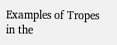Examples of Tropes in the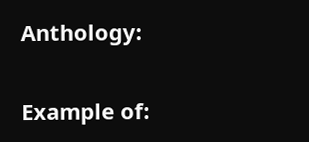Anthology:


Example of: